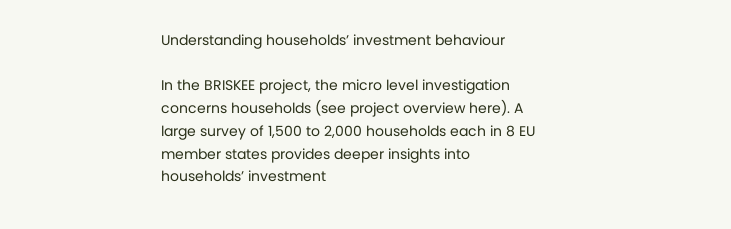Understanding households’ investment behaviour

In the BRISKEE project, the micro level investigation concerns households (see project overview here). A large survey of 1,500 to 2,000 households each in 8 EU member states provides deeper insights into households’ investment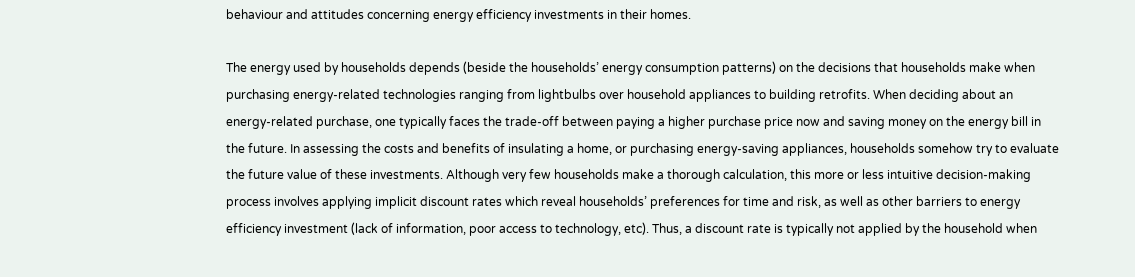behaviour and attitudes concerning energy efficiency investments in their homes.

The energy used by households depends (beside the households’ energy consumption patterns) on the decisions that households make when purchasing energy-related technologies ranging from lightbulbs over household appliances to building retrofits. When deciding about an energy-related purchase, one typically faces the trade-off between paying a higher purchase price now and saving money on the energy bill in the future. In assessing the costs and benefits of insulating a home, or purchasing energy-saving appliances, households somehow try to evaluate the future value of these investments. Although very few households make a thorough calculation, this more or less intuitive decision-making process involves applying implicit discount rates which reveal households’ preferences for time and risk, as well as other barriers to energy efficiency investment (lack of information, poor access to technology, etc). Thus, a discount rate is typically not applied by the household when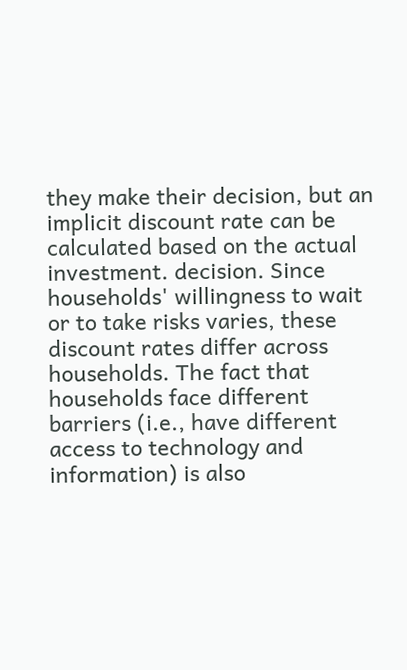they make their decision, but an implicit discount rate can be calculated based on the actual investment. decision. Since households' willingness to wait or to take risks varies, these discount rates differ across households. The fact that households face different barriers (i.e., have different access to technology and information) is also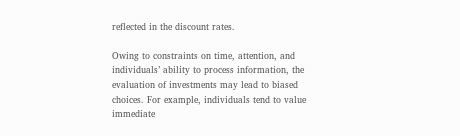reflected in the discount rates.

Owing to constraints on time, attention, and individuals’ ability to process information, the evaluation of investments may lead to biased choices. For example, individuals tend to value immediate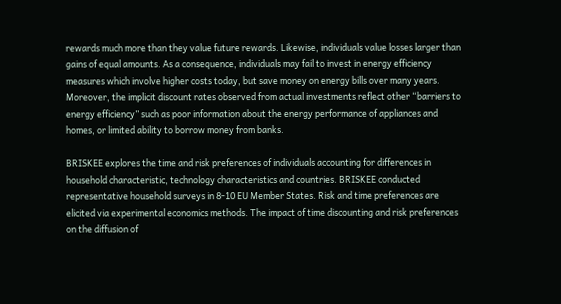rewards much more than they value future rewards. Likewise, individuals value losses larger than gains of equal amounts. As a consequence, individuals may fail to invest in energy efficiency measures which involve higher costs today, but save money on energy bills over many years. Moreover, the implicit discount rates observed from actual investments reflect other “barriers to energy efficiency” such as poor information about the energy performance of appliances and homes, or limited ability to borrow money from banks.

BRISKEE explores the time and risk preferences of individuals accounting for differences in household characteristic, technology characteristics and countries. BRISKEE conducted representative household surveys in 8-10 EU Member States. Risk and time preferences are elicited via experimental economics methods. The impact of time discounting and risk preferences on the diffusion of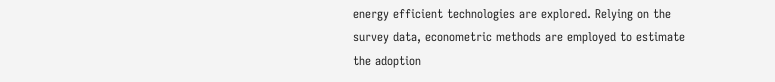energy efficient technologies are explored. Relying on the survey data, econometric methods are employed to estimate the adoption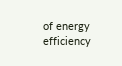of energy efficiency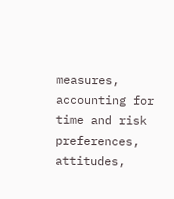measures, accounting for time and risk preferences, attitudes,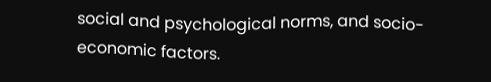social and psychological norms, and socio-economic factors.